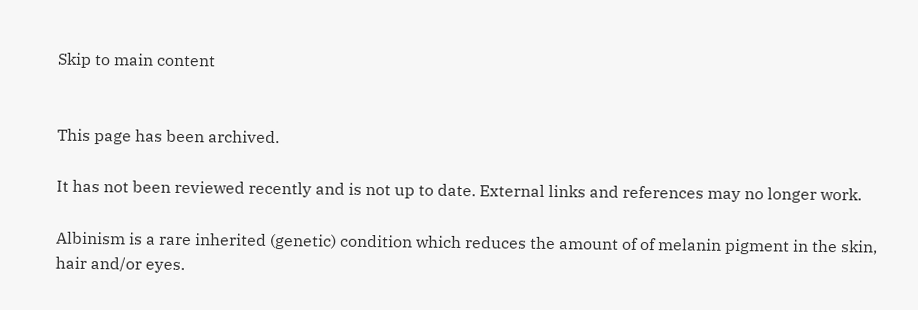Skip to main content


This page has been archived.

It has not been reviewed recently and is not up to date. External links and references may no longer work.

Albinism is a rare inherited (genetic) condition which reduces the amount of of melanin pigment in the skin, hair and/or eyes.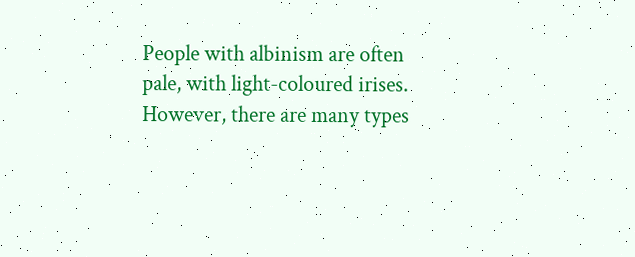People with albinism are often pale, with light-coloured irises. However, there are many types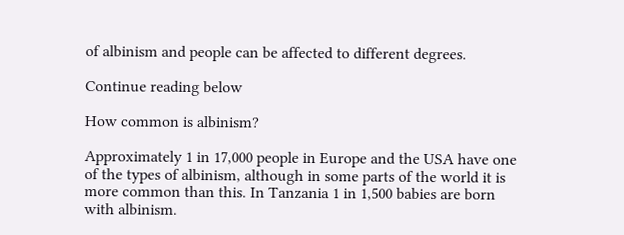of albinism and people can be affected to different degrees.

Continue reading below

How common is albinism?

Approximately 1 in 17,000 people in Europe and the USA have one of the types of albinism, although in some parts of the world it is more common than this. In Tanzania 1 in 1,500 babies are born with albinism.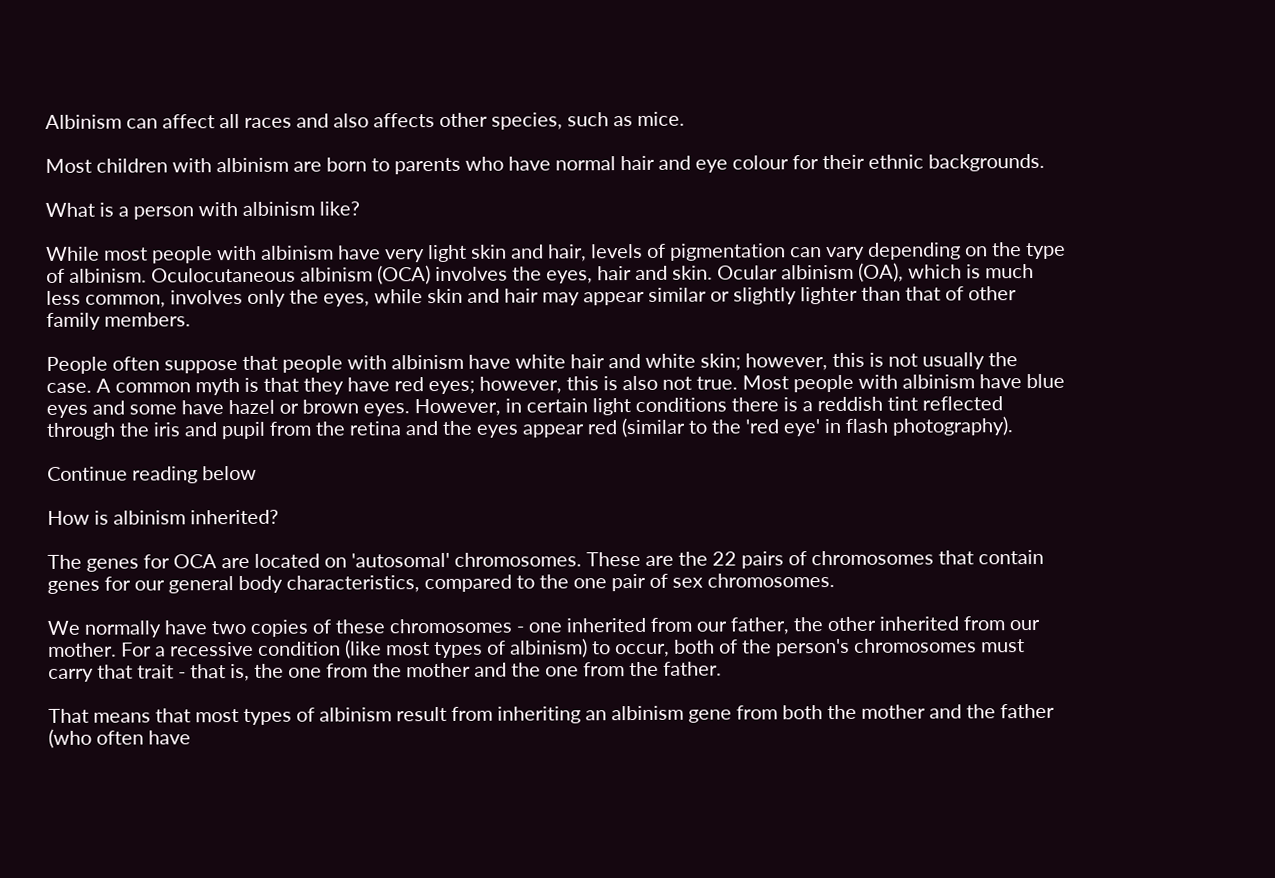Albinism can affect all races and also affects other species, such as mice.

Most children with albinism are born to parents who have normal hair and eye colour for their ethnic backgrounds.

What is a person with albinism like?

While most people with albinism have very light skin and hair, levels of pigmentation can vary depending on the type of albinism. Oculocutaneous albinism (OCA) involves the eyes, hair and skin. Ocular albinism (OA), which is much less common, involves only the eyes, while skin and hair may appear similar or slightly lighter than that of other family members.

People often suppose that people with albinism have white hair and white skin; however, this is not usually the case. A common myth is that they have red eyes; however, this is also not true. Most people with albinism have blue eyes and some have hazel or brown eyes. However, in certain light conditions there is a reddish tint reflected through the iris and pupil from the retina and the eyes appear red (similar to the 'red eye' in flash photography).

Continue reading below

How is albinism inherited?

The genes for OCA are located on 'autosomal' chromosomes. These are the 22 pairs of chromosomes that contain genes for our general body characteristics, compared to the one pair of sex chromosomes.

We normally have two copies of these chromosomes - one inherited from our father, the other inherited from our mother. For a recessive condition (like most types of albinism) to occur, both of the person's chromosomes must carry that trait - that is, the one from the mother and the one from the father.

That means that most types of albinism result from inheriting an albinism gene from both the mother and the father (who often have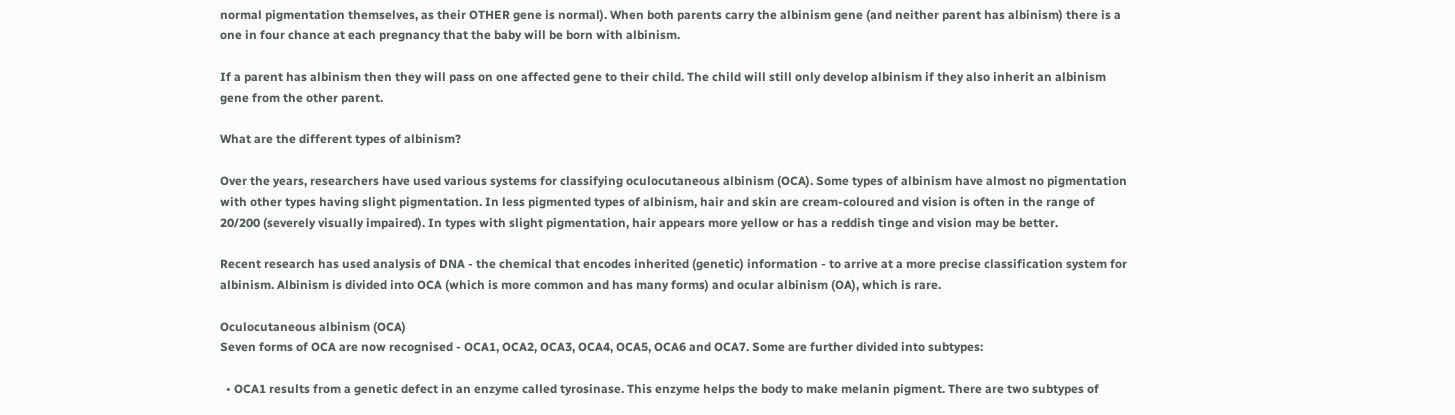normal pigmentation themselves, as their OTHER gene is normal). When both parents carry the albinism gene (and neither parent has albinism) there is a one in four chance at each pregnancy that the baby will be born with albinism.

If a parent has albinism then they will pass on one affected gene to their child. The child will still only develop albinism if they also inherit an albinism gene from the other parent.

What are the different types of albinism?

Over the years, researchers have used various systems for classifying oculocutaneous albinism (OCA). Some types of albinism have almost no pigmentation with other types having slight pigmentation. In less pigmented types of albinism, hair and skin are cream-coloured and vision is often in the range of 20/200 (severely visually impaired). In types with slight pigmentation, hair appears more yellow or has a reddish tinge and vision may be better.

Recent research has used analysis of DNA - the chemical that encodes inherited (genetic) information - to arrive at a more precise classification system for albinism. Albinism is divided into OCA (which is more common and has many forms) and ocular albinism (OA), which is rare.

Oculocutaneous albinism (OCA)
Seven forms of OCA are now recognised - OCA1, OCA2, OCA3, OCA4, OCA5, OCA6 and OCA7. Some are further divided into subtypes:

  • OCA1 results from a genetic defect in an enzyme called tyrosinase. This enzyme helps the body to make melanin pigment. There are two subtypes of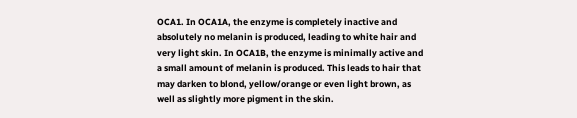OCA1. In OCA1A, the enzyme is completely inactive and absolutely no melanin is produced, leading to white hair and very light skin. In OCA1B, the enzyme is minimally active and a small amount of melanin is produced. This leads to hair that may darken to blond, yellow/orange or even light brown, as well as slightly more pigment in the skin.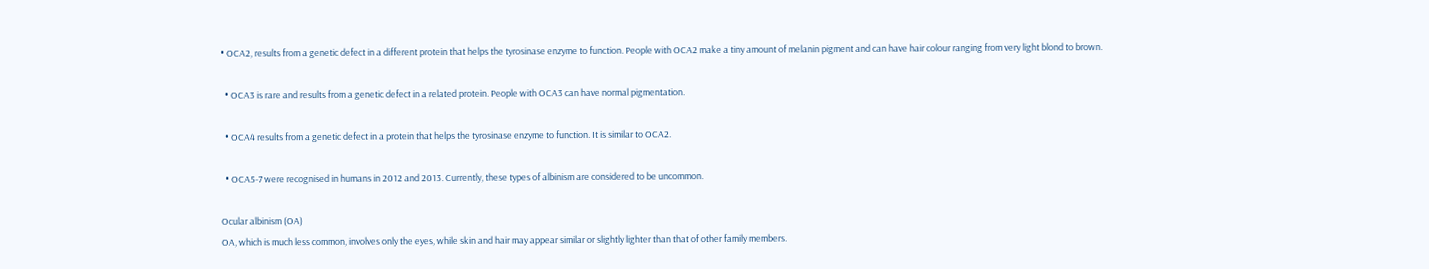• OCA2, results from a genetic defect in a different protein that helps the tyrosinase enzyme to function. People with OCA2 make a tiny amount of melanin pigment and can have hair colour ranging from very light blond to brown.

  • OCA3 is rare and results from a genetic defect in a related protein. People with OCA3 can have normal pigmentation.

  • OCA4 results from a genetic defect in a protein that helps the tyrosinase enzyme to function. It is similar to OCA2.

  • OCA5-7 were recognised in humans in 2012 and 2013. Currently, these types of albinism are considered to be uncommon.

Ocular albinism (OA)
OA, which is much less common, involves only the eyes, while skin and hair may appear similar or slightly lighter than that of other family members.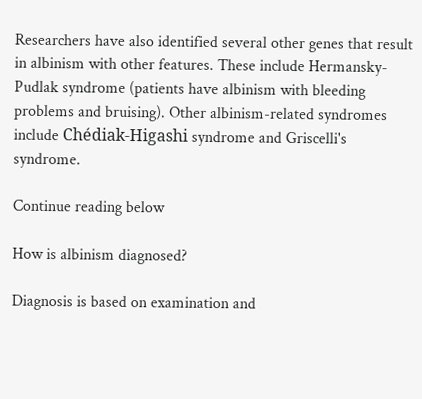Researchers have also identified several other genes that result in albinism with other features. These include Hermansky-Pudlak syndrome (patients have albinism with bleeding problems and bruising). Other albinism-related syndromes include Chédiak-Higashi syndrome and Griscelli's syndrome.

Continue reading below

How is albinism diagnosed?

Diagnosis is based on examination and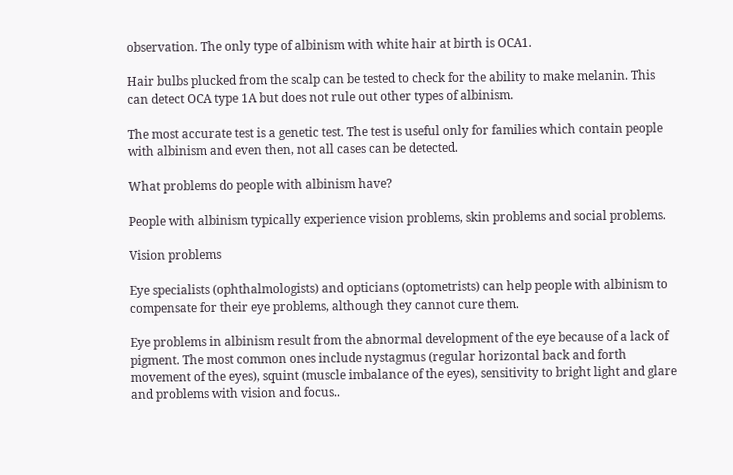observation. The only type of albinism with white hair at birth is OCA1.

Hair bulbs plucked from the scalp can be tested to check for the ability to make melanin. This can detect OCA type 1A but does not rule out other types of albinism.

The most accurate test is a genetic test. The test is useful only for families which contain people with albinism and even then, not all cases can be detected.

What problems do people with albinism have?

People with albinism typically experience vision problems, skin problems and social problems.

Vision problems

Eye specialists (ophthalmologists) and opticians (optometrists) can help people with albinism to compensate for their eye problems, although they cannot cure them.

Eye problems in albinism result from the abnormal development of the eye because of a lack of pigment. The most common ones include nystagmus (regular horizontal back and forth movement of the eyes), squint (muscle imbalance of the eyes), sensitivity to bright light and glare and problems with vision and focus..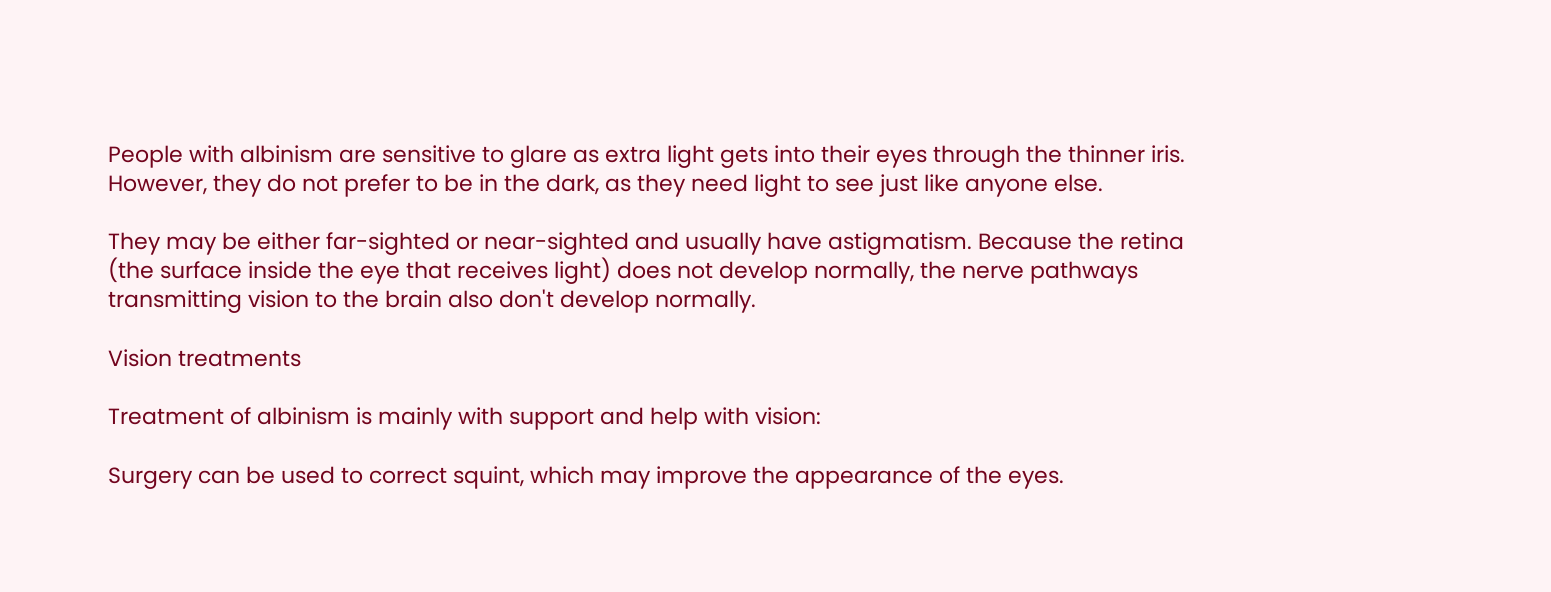People with albinism are sensitive to glare as extra light gets into their eyes through the thinner iris. However, they do not prefer to be in the dark, as they need light to see just like anyone else.

They may be either far-sighted or near-sighted and usually have astigmatism. Because the retina (the surface inside the eye that receives light) does not develop normally, the nerve pathways transmitting vision to the brain also don't develop normally.

Vision treatments

Treatment of albinism is mainly with support and help with vision:

Surgery can be used to correct squint, which may improve the appearance of the eyes.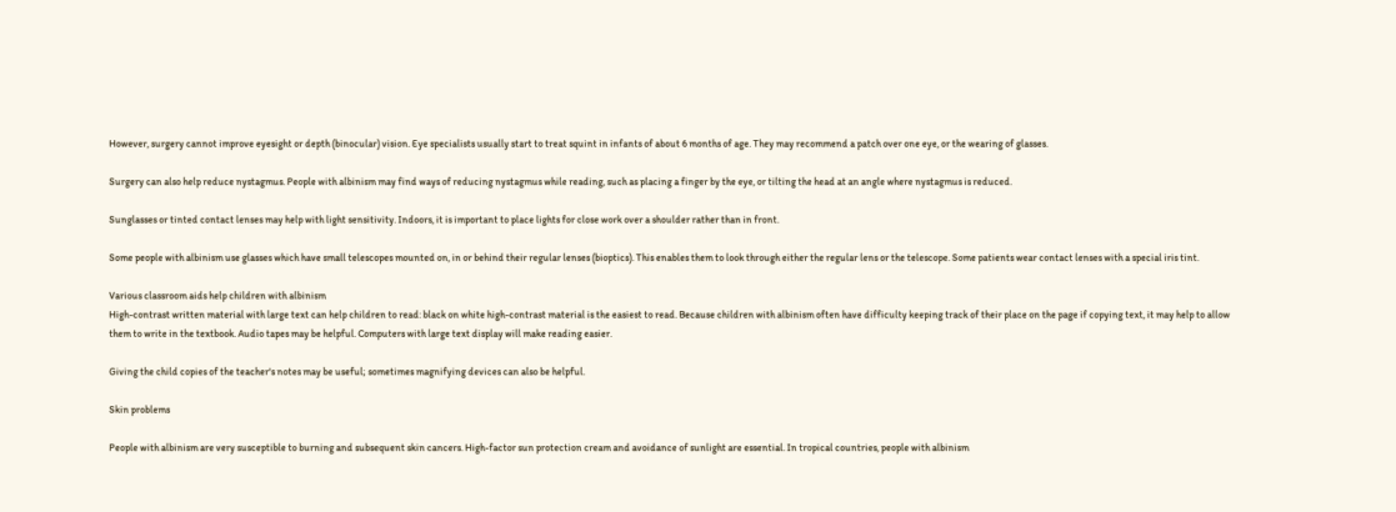However, surgery cannot improve eyesight or depth (binocular) vision. Eye specialists usually start to treat squint in infants of about 6 months of age. They may recommend a patch over one eye, or the wearing of glasses.

Surgery can also help reduce nystagmus. People with albinism may find ways of reducing nystagmus while reading, such as placing a finger by the eye, or tilting the head at an angle where nystagmus is reduced.

Sunglasses or tinted contact lenses may help with light sensitivity. Indoors, it is important to place lights for close work over a shoulder rather than in front.

Some people with albinism use glasses which have small telescopes mounted on, in or behind their regular lenses (bioptics). This enables them to look through either the regular lens or the telescope. Some patients wear contact lenses with a special iris tint.

Various classroom aids help children with albinism
High-contrast written material with large text can help children to read: black on white high-contrast material is the easiest to read. Because children with albinism often have difficulty keeping track of their place on the page if copying text, it may help to allow them to write in the textbook. Audio tapes may be helpful. Computers with large text display will make reading easier.

Giving the child copies of the teacher's notes may be useful; sometimes magnifying devices can also be helpful.

Skin problems

People with albinism are very susceptible to burning and subsequent skin cancers. High-factor sun protection cream and avoidance of sunlight are essential. In tropical countries, people with albinism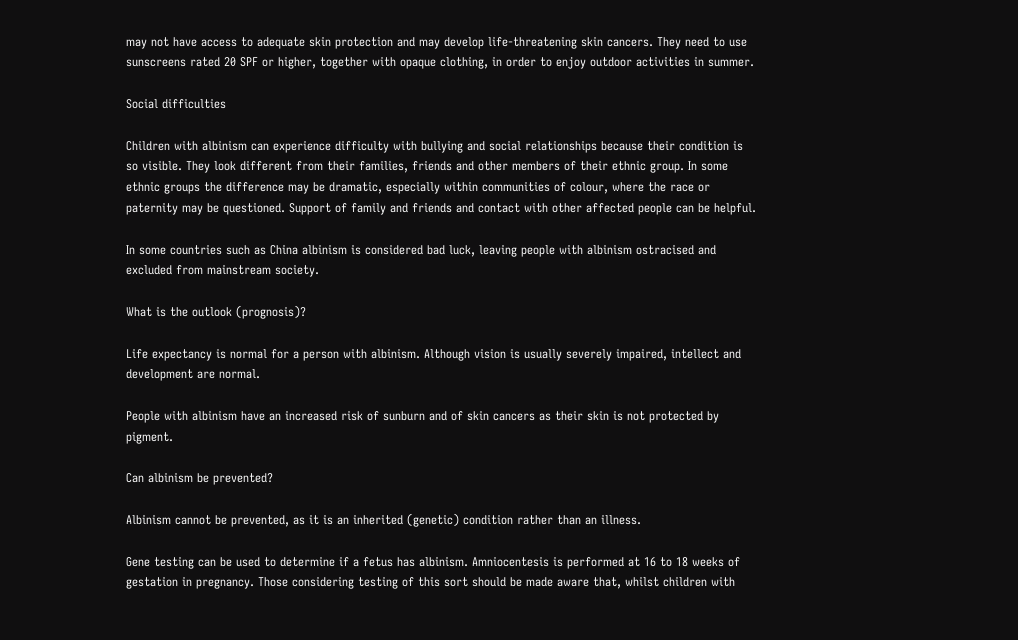may not have access to adequate skin protection and may develop life-threatening skin cancers. They need to use sunscreens rated 20 SPF or higher, together with opaque clothing, in order to enjoy outdoor activities in summer.

Social difficulties

Children with albinism can experience difficulty with bullying and social relationships because their condition is so visible. They look different from their families, friends and other members of their ethnic group. In some ethnic groups the difference may be dramatic, especially within communities of colour, where the race or paternity may be questioned. Support of family and friends and contact with other affected people can be helpful.

In some countries such as China albinism is considered bad luck, leaving people with albinism ostracised and excluded from mainstream society.

What is the outlook (prognosis)?

Life expectancy is normal for a person with albinism. Although vision is usually severely impaired, intellect and development are normal.

People with albinism have an increased risk of sunburn and of skin cancers as their skin is not protected by pigment.

Can albinism be prevented?

Albinism cannot be prevented, as it is an inherited (genetic) condition rather than an illness.

Gene testing can be used to determine if a fetus has albinism. Amniocentesis is performed at 16 to 18 weeks of gestation in pregnancy. Those considering testing of this sort should be made aware that, whilst children with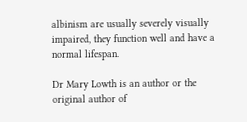albinism are usually severely visually impaired, they function well and have a normal lifespan.

Dr Mary Lowth is an author or the original author of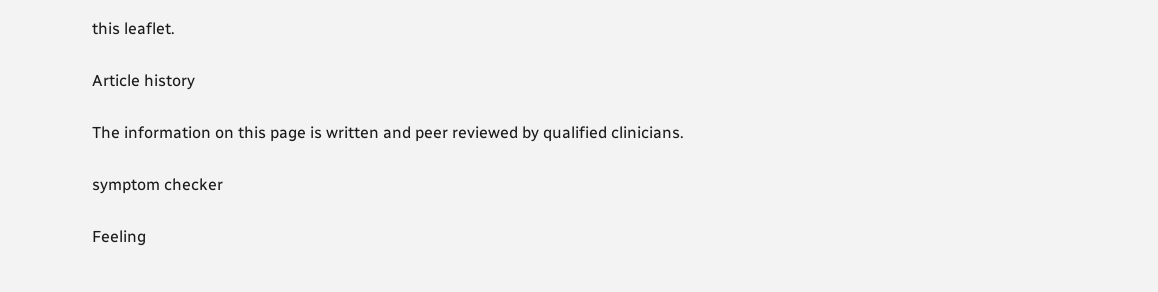this leaflet.

Article history

The information on this page is written and peer reviewed by qualified clinicians.

symptom checker

Feeling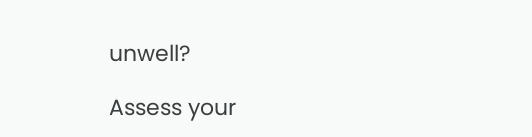unwell?

Assess your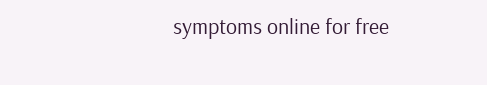symptoms online for free